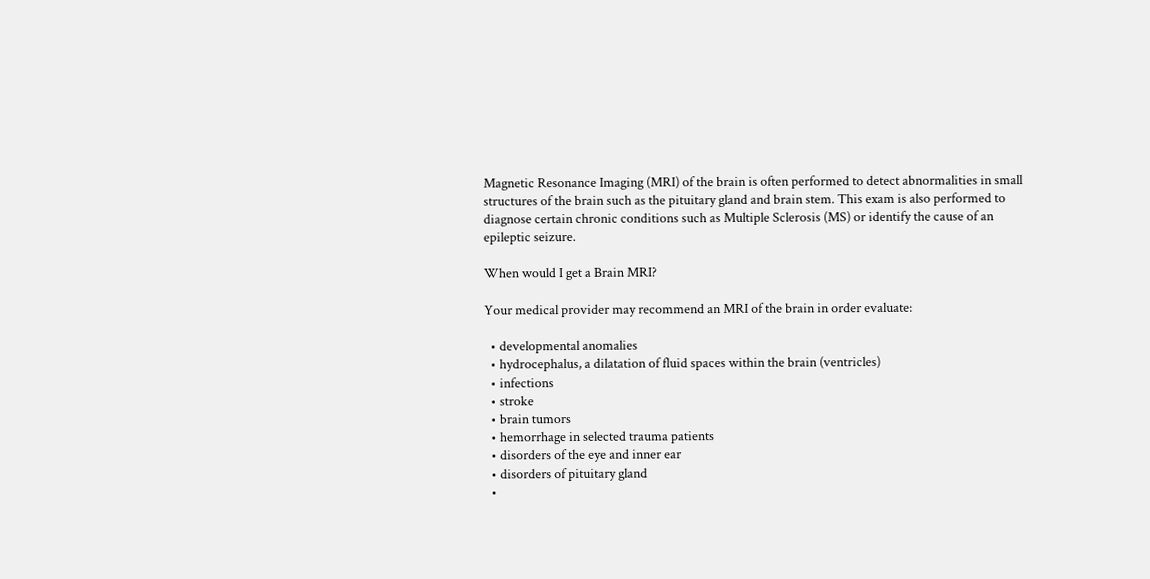Magnetic Resonance Imaging (MRI) of the brain is often performed to detect abnormalities in small structures of the brain such as the pituitary gland and brain stem. This exam is also performed to diagnose certain chronic conditions such as Multiple Sclerosis (MS) or identify the cause of an epileptic seizure.

When would I get a Brain MRI?

Your medical provider may recommend an MRI of the brain in order evaluate:

  • developmental anomalies
  • hydrocephalus, a dilatation of fluid spaces within the brain (ventricles)
  • infections
  • stroke
  • brain tumors
  • hemorrhage in selected trauma patients
  • disorders of the eye and inner ear
  • disorders of pituitary gland
  •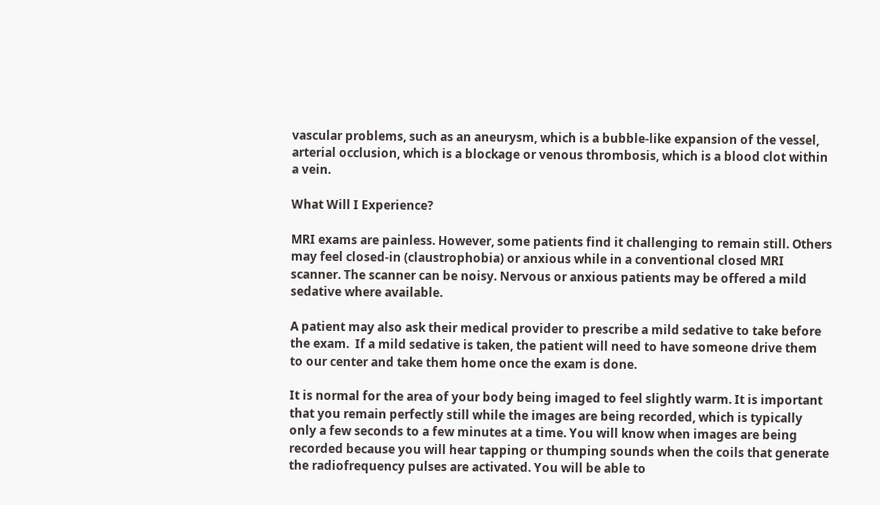vascular problems, such as an aneurysm, which is a bubble-like expansion of the vessel, arterial occlusion, which is a blockage or venous thrombosis, which is a blood clot within a vein.

What Will I Experience?

MRI exams are painless. However, some patients find it challenging to remain still. Others may feel closed-in (claustrophobia) or anxious while in a conventional closed MRI scanner. The scanner can be noisy. Nervous or anxious patients may be offered a mild sedative where available.

A patient may also ask their medical provider to prescribe a mild sedative to take before the exam.  If a mild sedative is taken, the patient will need to have someone drive them to our center and take them home once the exam is done.

It is normal for the area of your body being imaged to feel slightly warm. It is important that you remain perfectly still while the images are being recorded, which is typically only a few seconds to a few minutes at a time. You will know when images are being recorded because you will hear tapping or thumping sounds when the coils that generate the radiofrequency pulses are activated. You will be able to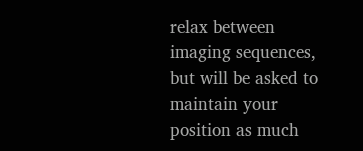relax between imaging sequences, but will be asked to maintain your position as much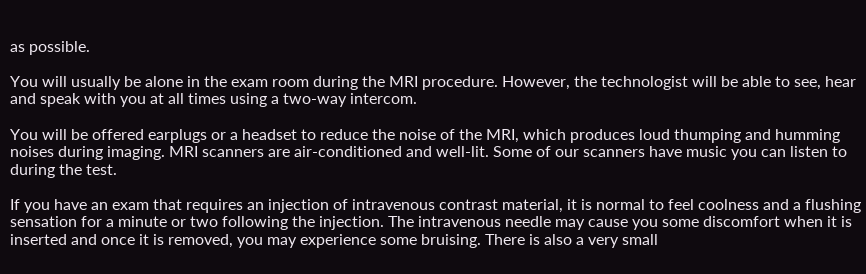as possible.

You will usually be alone in the exam room during the MRI procedure. However, the technologist will be able to see, hear and speak with you at all times using a two-way intercom.

You will be offered earplugs or a headset to reduce the noise of the MRI, which produces loud thumping and humming noises during imaging. MRI scanners are air-conditioned and well-lit. Some of our scanners have music you can listen to during the test.

If you have an exam that requires an injection of intravenous contrast material, it is normal to feel coolness and a flushing sensation for a minute or two following the injection. The intravenous needle may cause you some discomfort when it is inserted and once it is removed, you may experience some bruising. There is also a very small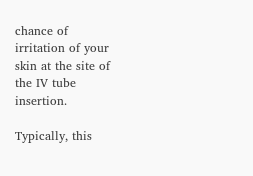chance of irritation of your skin at the site of the IV tube insertion.

Typically, this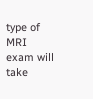type of MRI exam will take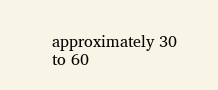approximately 30 to 60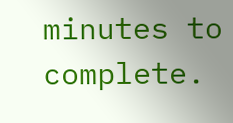minutes to complete.